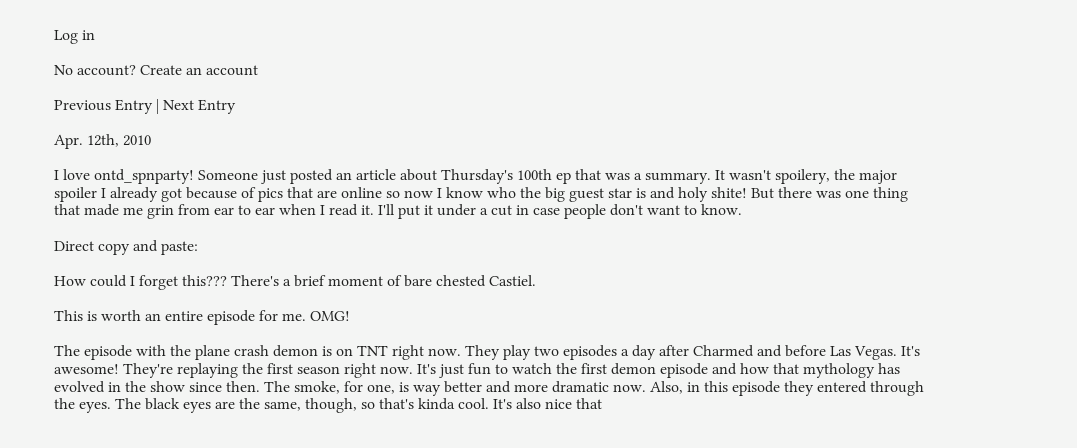Log in

No account? Create an account

Previous Entry | Next Entry

Apr. 12th, 2010

I love ontd_spnparty! Someone just posted an article about Thursday's 100th ep that was a summary. It wasn't spoilery, the major spoiler I already got because of pics that are online so now I know who the big guest star is and holy shite! But there was one thing that made me grin from ear to ear when I read it. I'll put it under a cut in case people don't want to know.

Direct copy and paste:

How could I forget this??? There's a brief moment of bare chested Castiel.

This is worth an entire episode for me. OMG!

The episode with the plane crash demon is on TNT right now. They play two episodes a day after Charmed and before Las Vegas. It's awesome! They're replaying the first season right now. It's just fun to watch the first demon episode and how that mythology has evolved in the show since then. The smoke, for one, is way better and more dramatic now. Also, in this episode they entered through the eyes. The black eyes are the same, though, so that's kinda cool. It's also nice that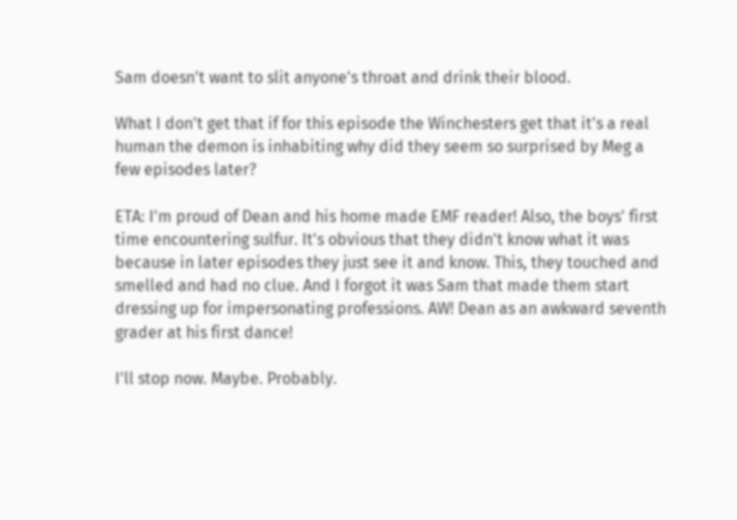Sam doesn't want to slit anyone's throat and drink their blood.

What I don't get that if for this episode the Winchesters get that it's a real human the demon is inhabiting why did they seem so surprised by Meg a few episodes later?

ETA: I'm proud of Dean and his home made EMF reader! Also, the boys' first time encountering sulfur. It's obvious that they didn't know what it was because in later episodes they just see it and know. This, they touched and smelled and had no clue. And I forgot it was Sam that made them start dressing up for impersonating professions. AW! Dean as an awkward seventh grader at his first dance!

I'll stop now. Maybe. Probably.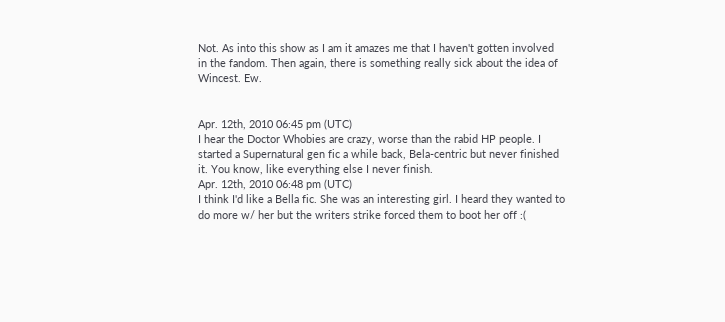Not. As into this show as I am it amazes me that I haven't gotten involved in the fandom. Then again, there is something really sick about the idea of Wincest. Ew.


Apr. 12th, 2010 06:45 pm (UTC)
I hear the Doctor Whobies are crazy, worse than the rabid HP people. I started a Supernatural gen fic a while back, Bela-centric but never finished it. You know, like everything else I never finish.
Apr. 12th, 2010 06:48 pm (UTC)
I think I'd like a Bella fic. She was an interesting girl. I heard they wanted to do more w/ her but the writers strike forced them to boot her off :(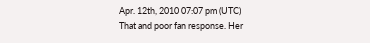Apr. 12th, 2010 07:07 pm (UTC)
That and poor fan response. Her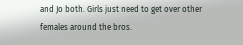and Jo both. Girls just need to get over other females around the bros.